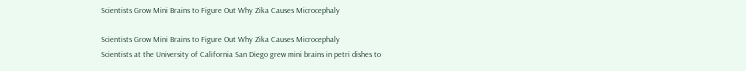Scientists Grow Mini Brains to Figure Out Why Zika Causes Microcephaly

Scientists Grow Mini Brains to Figure Out Why Zika Causes Microcephaly
Scientists at the University of California San Diego grew mini brains in petri dishes to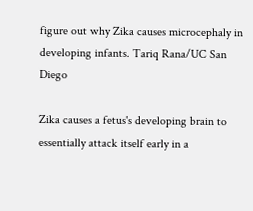figure out why Zika causes microcephaly in developing infants. Tariq Rana/UC San Diego

Zika causes a fetus's developing brain to essentially attack itself early in a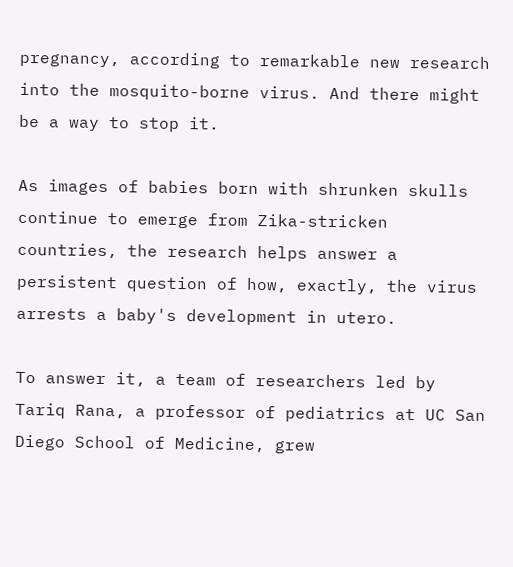pregnancy, according to remarkable new research into the mosquito-borne virus. And there might be a way to stop it.

As images of babies born with shrunken skulls continue to emerge from Zika-stricken countries, the research helps answer a persistent question of how, exactly, the virus arrests a baby's development in utero.

To answer it, a team of researchers led by Tariq Rana, a professor of pediatrics at UC San Diego School of Medicine, grew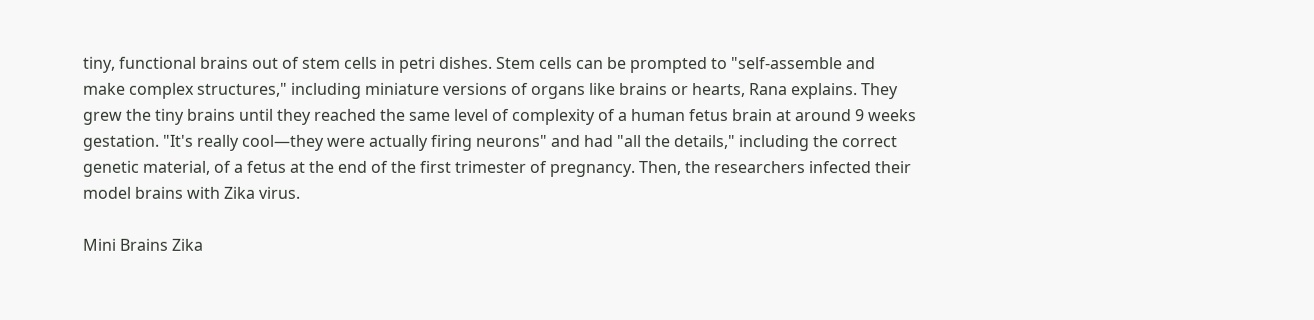tiny, functional brains out of stem cells in petri dishes. Stem cells can be prompted to "self-assemble and make complex structures," including miniature versions of organs like brains or hearts, Rana explains. They grew the tiny brains until they reached the same level of complexity of a human fetus brain at around 9 weeks gestation. "It's really cool—they were actually firing neurons" and had "all the details," including the correct genetic material, of a fetus at the end of the first trimester of pregnancy. Then, the researchers infected their model brains with Zika virus.

Mini Brains Zika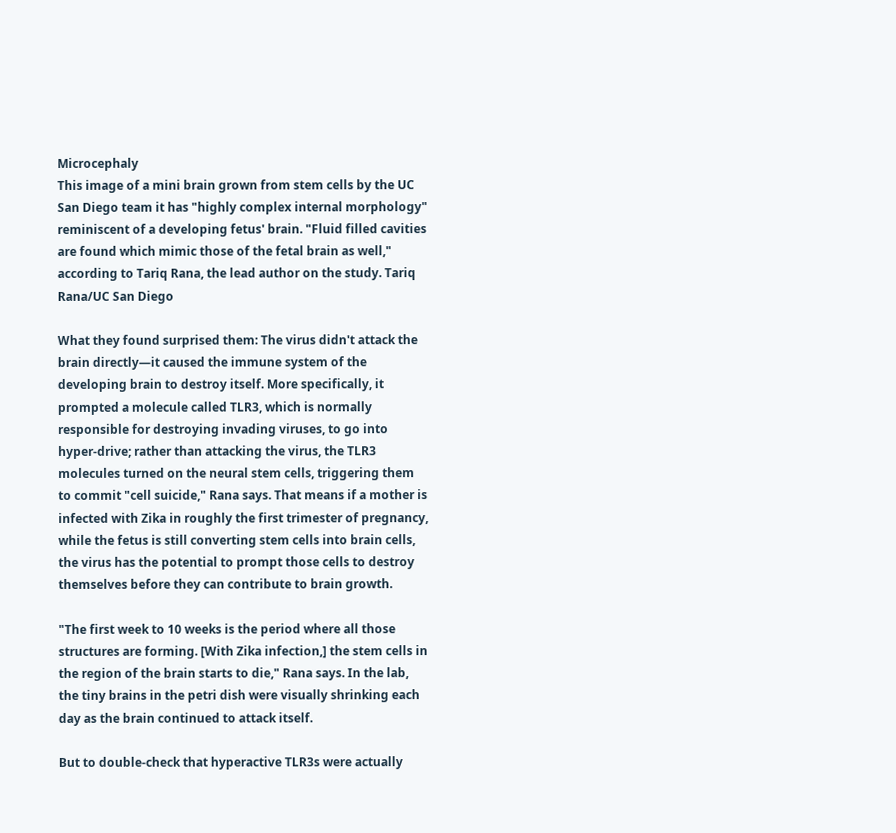Microcephaly
This image of a mini brain grown from stem cells by the UC San Diego team it has "highly complex internal morphology" reminiscent of a developing fetus' brain. "Fluid filled cavities are found which mimic those of the fetal brain as well," according to Tariq Rana, the lead author on the study. Tariq Rana/UC San Diego

What they found surprised them: The virus didn't attack the brain directly—it caused the immune system of the developing brain to destroy itself. More specifically, it prompted a molecule called TLR3, which is normally responsible for destroying invading viruses, to go into hyper-drive; rather than attacking the virus, the TLR3 molecules turned on the neural stem cells, triggering them to commit "cell suicide," Rana says. That means if a mother is infected with Zika in roughly the first trimester of pregnancy, while the fetus is still converting stem cells into brain cells, the virus has the potential to prompt those cells to destroy themselves before they can contribute to brain growth.

"The first week to 10 weeks is the period where all those structures are forming. [With Zika infection,] the stem cells in the region of the brain starts to die," Rana says. In the lab, the tiny brains in the petri dish were visually shrinking each day as the brain continued to attack itself.

But to double-check that hyperactive TLR3s were actually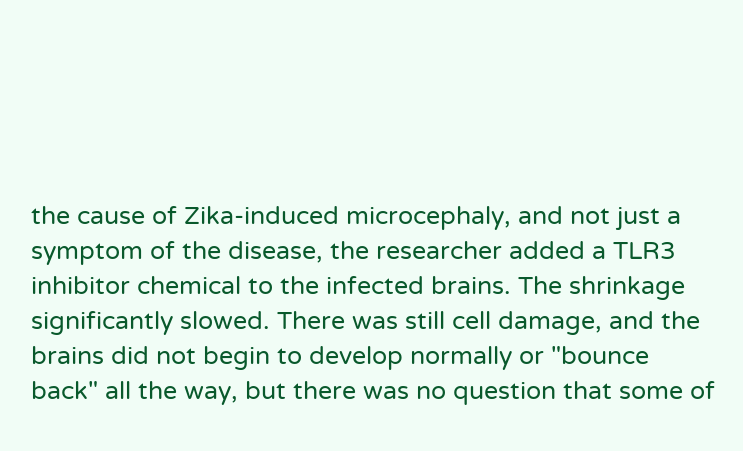the cause of Zika-induced microcephaly, and not just a symptom of the disease, the researcher added a TLR3 inhibitor chemical to the infected brains. The shrinkage significantly slowed. There was still cell damage, and the brains did not begin to develop normally or "bounce back" all the way, but there was no question that some of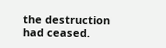the destruction had ceased.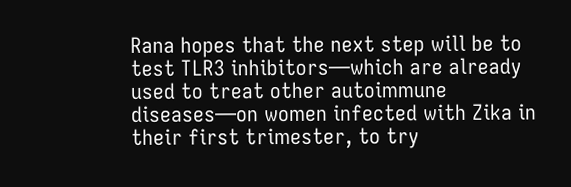Rana hopes that the next step will be to test TLR3 inhibitors—which are already used to treat other autoimmune diseases—on women infected with Zika in their first trimester, to try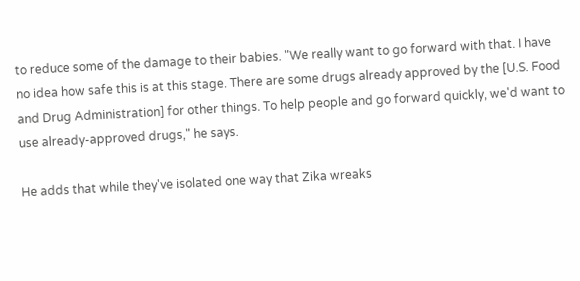to reduce some of the damage to their babies. "We really want to go forward with that. I have no idea how safe this is at this stage. There are some drugs already approved by the [U.S. Food and Drug Administration] for other things. To help people and go forward quickly, we'd want to use already-approved drugs," he says.

He adds that while they've isolated one way that Zika wreaks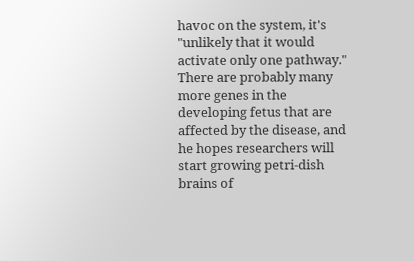havoc on the system, it's "unlikely that it would activate only one pathway." There are probably many more genes in the developing fetus that are affected by the disease, and he hopes researchers will start growing petri-dish brains of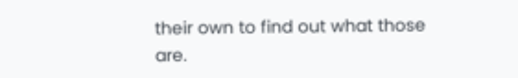their own to find out what those are.